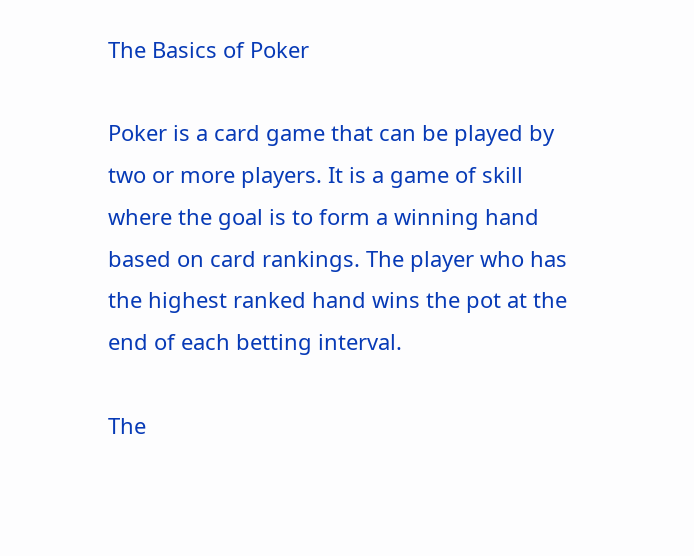The Basics of Poker

Poker is a card game that can be played by two or more players. It is a game of skill where the goal is to form a winning hand based on card rankings. The player who has the highest ranked hand wins the pot at the end of each betting interval.

The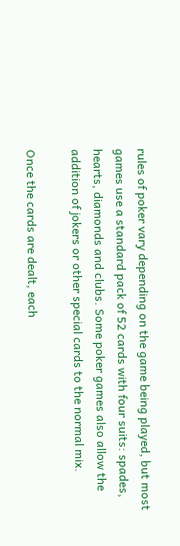rules of poker vary depending on the game being played, but most games use a standard pack of 52 cards with four suits: spades, hearts, diamonds and clubs. Some poker games also allow the addition of jokers or other special cards to the normal mix.

Once the cards are dealt, each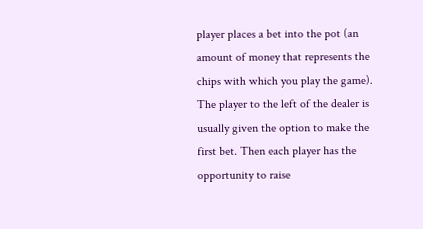player places a bet into the pot (an amount of money that represents the chips with which you play the game). The player to the left of the dealer is usually given the option to make the first bet. Then each player has the opportunity to raise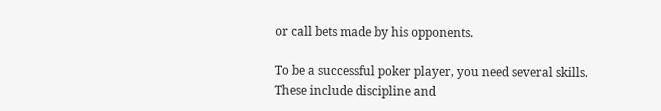or call bets made by his opponents.

To be a successful poker player, you need several skills. These include discipline and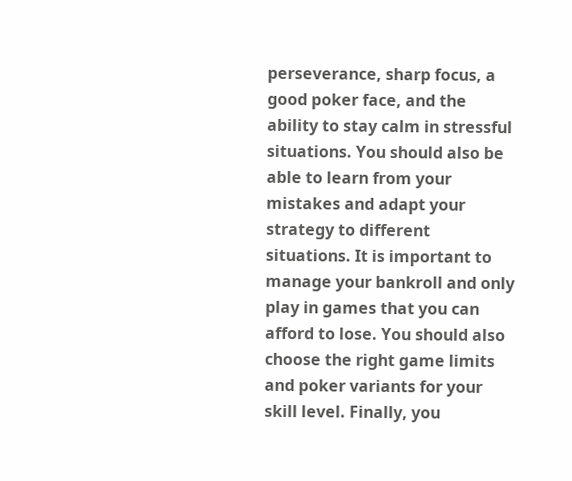perseverance, sharp focus, a good poker face, and the ability to stay calm in stressful situations. You should also be able to learn from your mistakes and adapt your strategy to different situations. It is important to manage your bankroll and only play in games that you can afford to lose. You should also choose the right game limits and poker variants for your skill level. Finally, you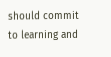should commit to learning and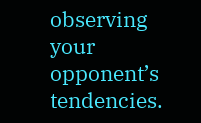observing your opponent’s tendencies.